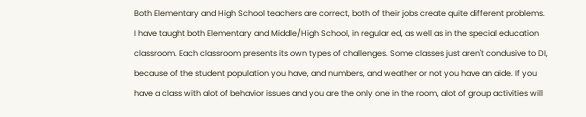Both Elementary and High School teachers are correct, both of their jobs create quite different problems. I have taught both Elementary and Middle/High School, in regular ed, as well as in the special education classroom. Each classroom presents its own types of challenges. Some classes just aren't condusive to DI, because of the student population you have, and numbers, and weather or not you have an aide. If you have a class with alot of behavior issues and you are the only one in the room, alot of group activities will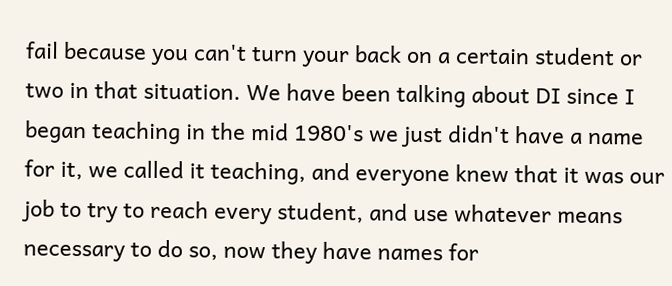fail because you can't turn your back on a certain student or two in that situation. We have been talking about DI since I began teaching in the mid 1980's we just didn't have a name for it, we called it teaching, and everyone knew that it was our job to try to reach every student, and use whatever means necessary to do so, now they have names for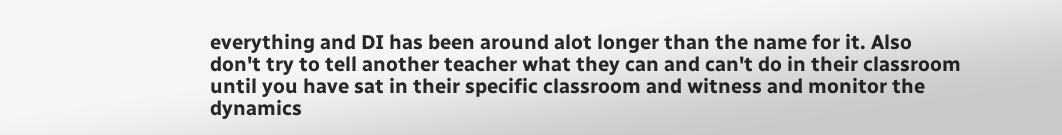everything and DI has been around alot longer than the name for it. Also don't try to tell another teacher what they can and can't do in their classroom until you have sat in their specific classroom and witness and monitor the dynamics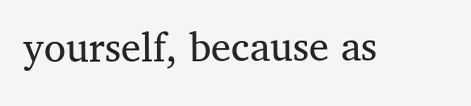yourself, because as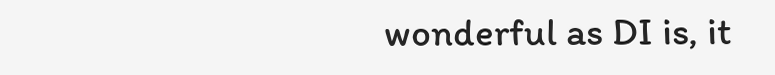wonderful as DI is, it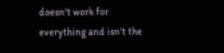doesn't work for everything and isn't the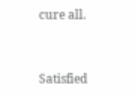cure all.


Satisfied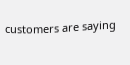customers are saying